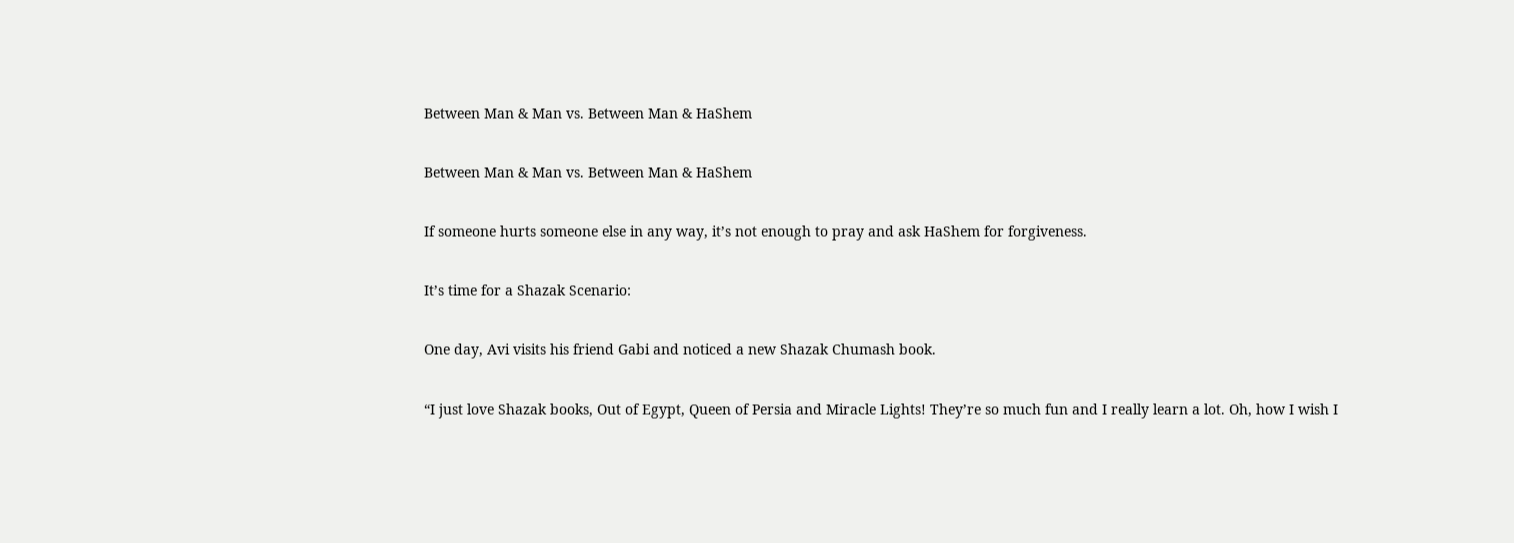Between Man & Man vs. Between Man & HaShem

Between Man & Man vs. Between Man & HaShem

If someone hurts someone else in any way, it’s not enough to pray and ask HaShem for forgiveness.

It’s time for a Shazak Scenario:

One day, Avi visits his friend Gabi and noticed a new Shazak Chumash book.

“I just love Shazak books, Out of Egypt, Queen of Persia and Miracle Lights! They’re so much fun and I really learn a lot. Oh, how I wish I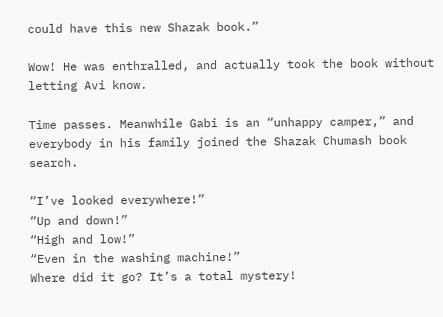could have this new Shazak book.”

Wow! He was enthralled, and actually took the book without letting Avi know.

Time passes. Meanwhile Gabi is an “unhappy camper,” and everybody in his family joined the Shazak Chumash book search.

“I’ve looked everywhere!”
“Up and down!”
“High and low!”
“Even in the washing machine!”
Where did it go? It’s a total mystery!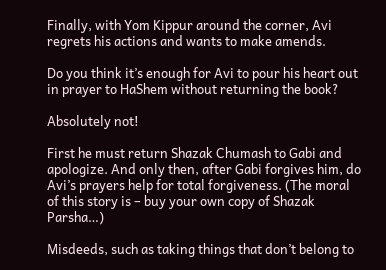Finally, with Yom Kippur around the corner, Avi regrets his actions and wants to make amends.

Do you think it’s enough for Avi to pour his heart out in prayer to HaShem without returning the book?

Absolutely not!

First he must return Shazak Chumash to Gabi and apologize. And only then, after Gabi forgives him, do Avi’s prayers help for total forgiveness. (The moral of this story is – buy your own copy of Shazak Parsha…)

Misdeeds, such as taking things that don’t belong to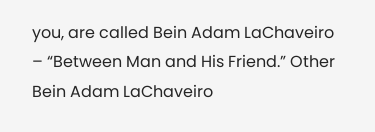you, are called Bein Adam LaChaveiro – “Between Man and His Friend.” Other Bein Adam LaChaveiro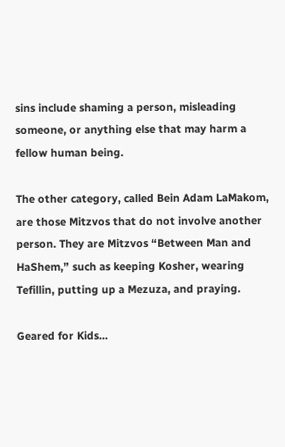sins include shaming a person, misleading someone, or anything else that may harm a fellow human being.

The other category, called Bein Adam LaMakom, are those Mitzvos that do not involve another person. They are Mitzvos “Between Man and HaShem,” such as keeping Kosher, wearing Tefillin, putting up a Mezuza, and praying.

Geared for Kids...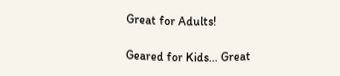Great for Adults!

Geared for Kids... Great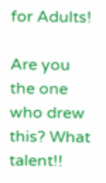for Adults!

Are you the one who drew this? What talent!!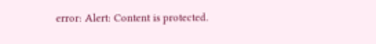error: Alert: Content is protected.